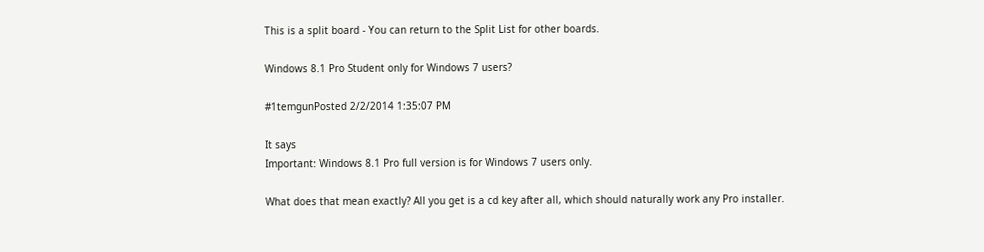This is a split board - You can return to the Split List for other boards.

Windows 8.1 Pro Student only for Windows 7 users?

#1temgunPosted 2/2/2014 1:35:07 PM

It says
Important: Windows 8.1 Pro full version is for Windows 7 users only.

What does that mean exactly? All you get is a cd key after all, which should naturally work any Pro installer.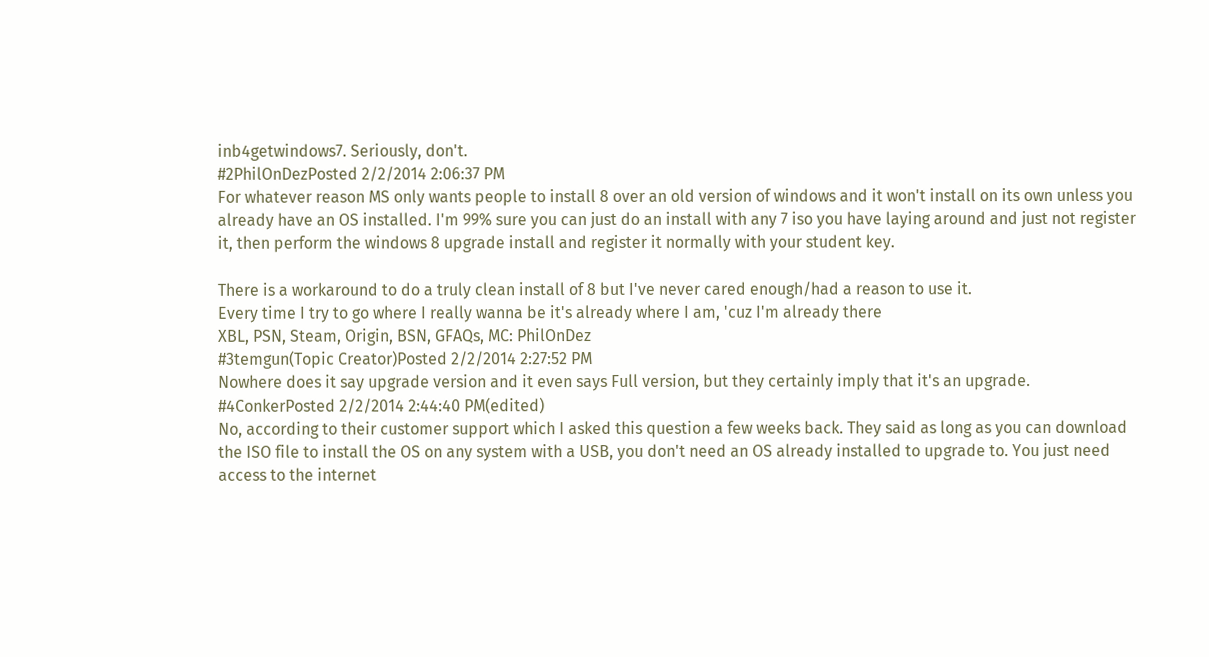inb4getwindows7. Seriously, don't.
#2PhilOnDezPosted 2/2/2014 2:06:37 PM
For whatever reason MS only wants people to install 8 over an old version of windows and it won't install on its own unless you already have an OS installed. I'm 99% sure you can just do an install with any 7 iso you have laying around and just not register it, then perform the windows 8 upgrade install and register it normally with your student key.

There is a workaround to do a truly clean install of 8 but I've never cared enough/had a reason to use it.
Every time I try to go where I really wanna be it's already where I am, 'cuz I'm already there
XBL, PSN, Steam, Origin, BSN, GFAQs, MC: PhilOnDez
#3temgun(Topic Creator)Posted 2/2/2014 2:27:52 PM
Nowhere does it say upgrade version and it even says Full version, but they certainly imply that it's an upgrade.
#4ConkerPosted 2/2/2014 2:44:40 PM(edited)
No, according to their customer support which I asked this question a few weeks back. They said as long as you can download the ISO file to install the OS on any system with a USB, you don't need an OS already installed to upgrade to. You just need access to the internet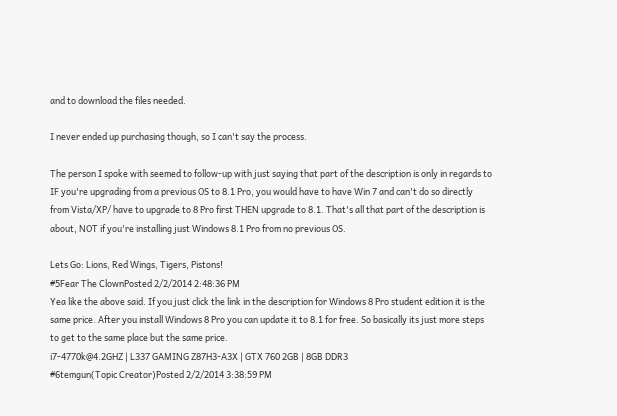and to download the files needed.

I never ended up purchasing though, so I can't say the process.

The person I spoke with seemed to follow-up with just saying that part of the description is only in regards to IF you're upgrading from a previous OS to 8.1 Pro, you would have to have Win 7 and can't do so directly from Vista/XP/ have to upgrade to 8 Pro first THEN upgrade to 8.1. That's all that part of the description is about, NOT if you're installing just Windows 8.1 Pro from no previous OS.

Lets Go: Lions, Red Wings, Tigers, Pistons!
#5Fear The ClownPosted 2/2/2014 2:48:36 PM
Yea like the above said. If you just click the link in the description for Windows 8 Pro student edition it is the same price. After you install Windows 8 Pro you can update it to 8.1 for free. So basically its just more steps to get to the same place but the same price.
i7-4770k@4.2GHZ | L337 GAMING Z87H3-A3X | GTX 760 2GB | 8GB DDR3
#6temgun(Topic Creator)Posted 2/2/2014 3:38:59 PM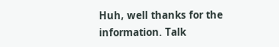Huh, well thanks for the information. Talk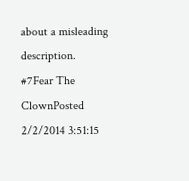about a misleading description.
#7Fear The ClownPosted 2/2/2014 3:51:15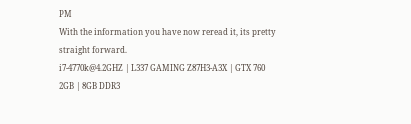PM
With the information you have now reread it, its pretty straight forward.
i7-4770k@4.2GHZ | L337 GAMING Z87H3-A3X | GTX 760 2GB | 8GB DDR3